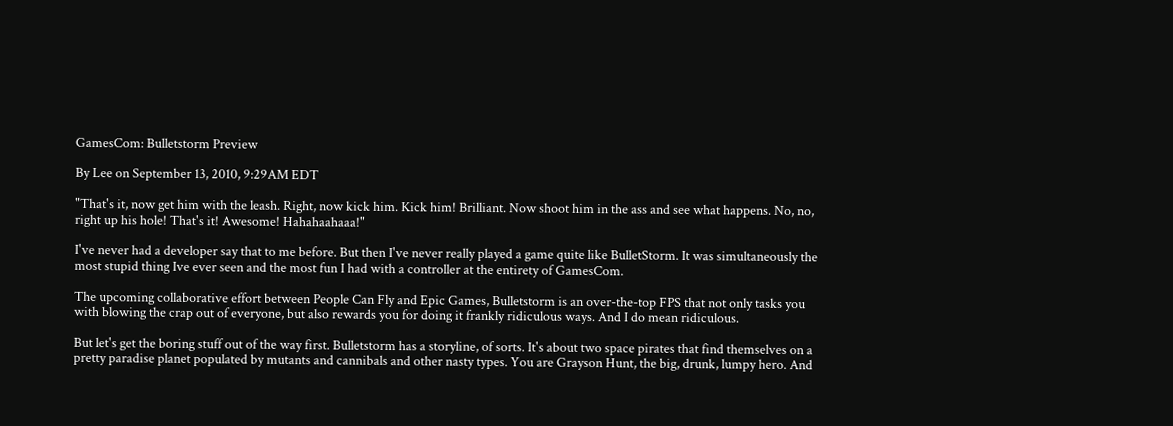GamesCom: Bulletstorm Preview

By Lee on September 13, 2010, 9:29AM EDT

"That's it, now get him with the leash. Right, now kick him. Kick him! Brilliant. Now shoot him in the ass and see what happens. No, no, right up his hole! That's it! Awesome! Hahahaahaaa!"

I've never had a developer say that to me before. But then I've never really played a game quite like BulletStorm. It was simultaneously the most stupid thing Ive ever seen and the most fun I had with a controller at the entirety of GamesCom.

The upcoming collaborative effort between People Can Fly and Epic Games, Bulletstorm is an over-the-top FPS that not only tasks you with blowing the crap out of everyone, but also rewards you for doing it frankly ridiculous ways. And I do mean ridiculous.

But let's get the boring stuff out of the way first. Bulletstorm has a storyline, of sorts. It's about two space pirates that find themselves on a pretty paradise planet populated by mutants and cannibals and other nasty types. You are Grayson Hunt, the big, drunk, lumpy hero. And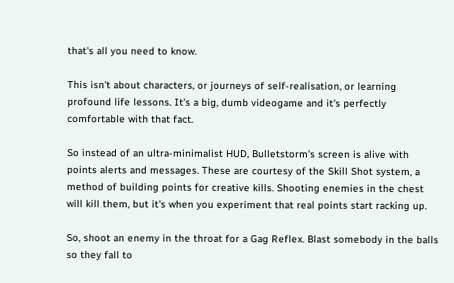that's all you need to know.

This isn't about characters, or journeys of self-realisation, or learning profound life lessons. It's a big, dumb videogame and it's perfectly comfortable with that fact.

So instead of an ultra-minimalist HUD, Bulletstorm's screen is alive with points alerts and messages. These are courtesy of the Skill Shot system, a method of building points for creative kills. Shooting enemies in the chest will kill them, but it's when you experiment that real points start racking up.

So, shoot an enemy in the throat for a Gag Reflex. Blast somebody in the balls so they fall to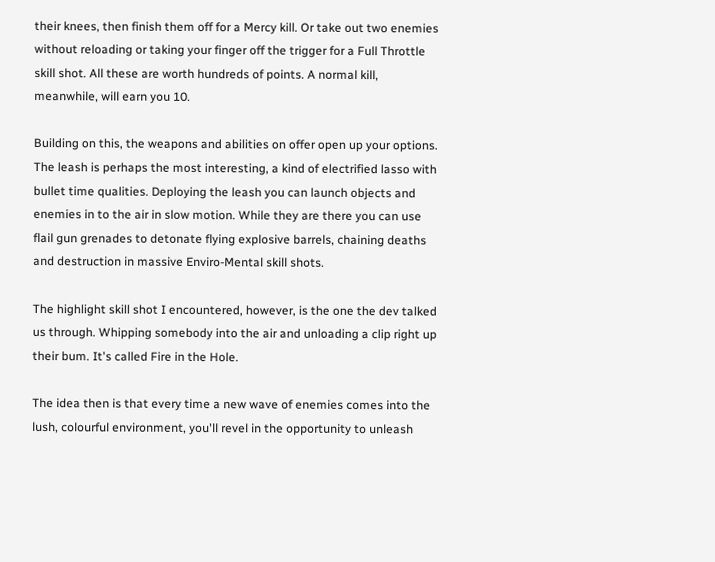their knees, then finish them off for a Mercy kill. Or take out two enemies without reloading or taking your finger off the trigger for a Full Throttle skill shot. All these are worth hundreds of points. A normal kill, meanwhile, will earn you 10.

Building on this, the weapons and abilities on offer open up your options. The leash is perhaps the most interesting, a kind of electrified lasso with bullet time qualities. Deploying the leash you can launch objects and enemies in to the air in slow motion. While they are there you can use flail gun grenades to detonate flying explosive barrels, chaining deaths and destruction in massive Enviro-Mental skill shots.

The highlight skill shot I encountered, however, is the one the dev talked us through. Whipping somebody into the air and unloading a clip right up their bum. It's called Fire in the Hole.

The idea then is that every time a new wave of enemies comes into the lush, colourful environment, you'll revel in the opportunity to unleash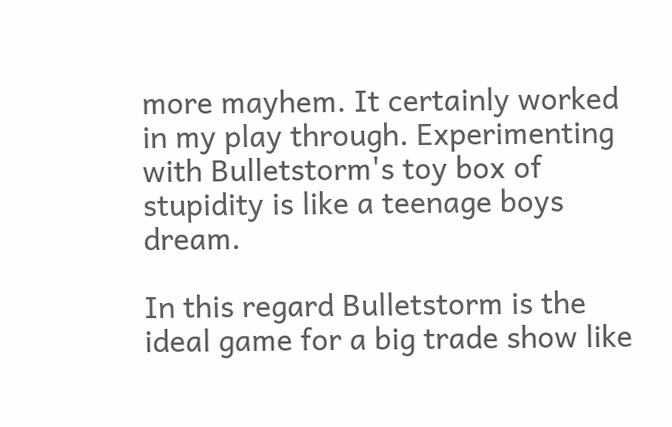more mayhem. It certainly worked in my play through. Experimenting with Bulletstorm's toy box of stupidity is like a teenage boys dream.

In this regard Bulletstorm is the ideal game for a big trade show like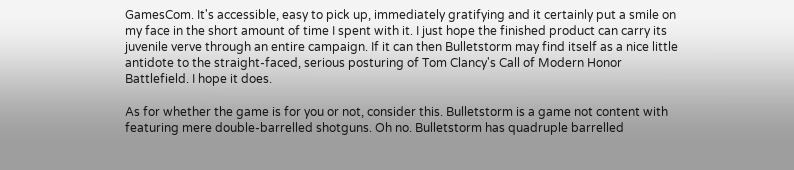GamesCom. It's accessible, easy to pick up, immediately gratifying and it certainly put a smile on my face in the short amount of time I spent with it. I just hope the finished product can carry its juvenile verve through an entire campaign. If it can then Bulletstorm may find itself as a nice little antidote to the straight-faced, serious posturing of Tom Clancy's Call of Modern Honor Battlefield. I hope it does.

As for whether the game is for you or not, consider this. Bulletstorm is a game not content with featuring mere double-barrelled shotguns. Oh no. Bulletstorm has quadruple barrelled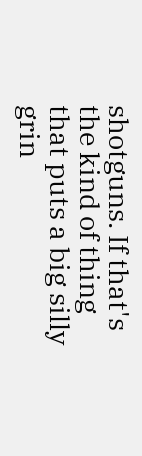shotguns. If that's the kind of thing that puts a big silly grin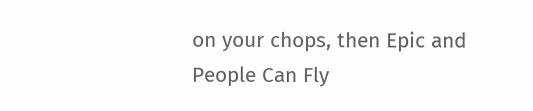on your chops, then Epic and People Can Fly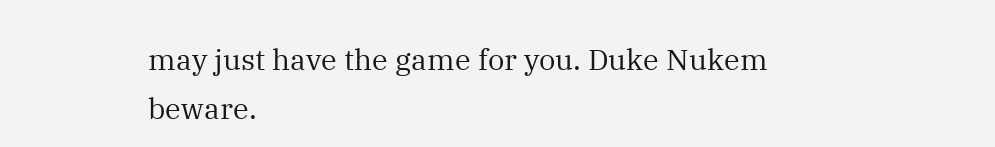may just have the game for you. Duke Nukem beware.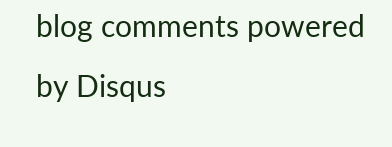blog comments powered by Disqus